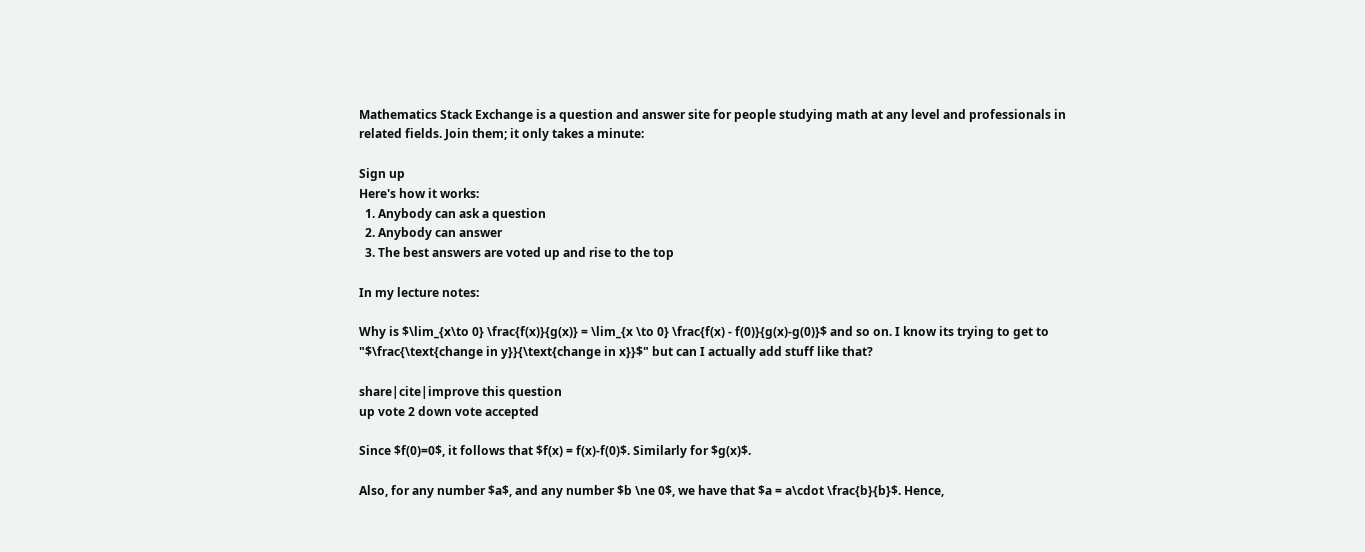Mathematics Stack Exchange is a question and answer site for people studying math at any level and professionals in related fields. Join them; it only takes a minute:

Sign up
Here's how it works:
  1. Anybody can ask a question
  2. Anybody can answer
  3. The best answers are voted up and rise to the top

In my lecture notes:

Why is $\lim_{x\to 0} \frac{f(x)}{g(x)} = \lim_{x \to 0} \frac{f(x) - f(0)}{g(x)-g(0)}$ and so on. I know its trying to get to "$\frac{\text{change in y}}{\text{change in x}}$" but can I actually add stuff like that?

share|cite|improve this question
up vote 2 down vote accepted

Since $f(0)=0$, it follows that $f(x) = f(x)-f(0)$. Similarly for $g(x)$.

Also, for any number $a$, and any number $b \ne 0$, we have that $a = a\cdot \frac{b}{b}$. Hence,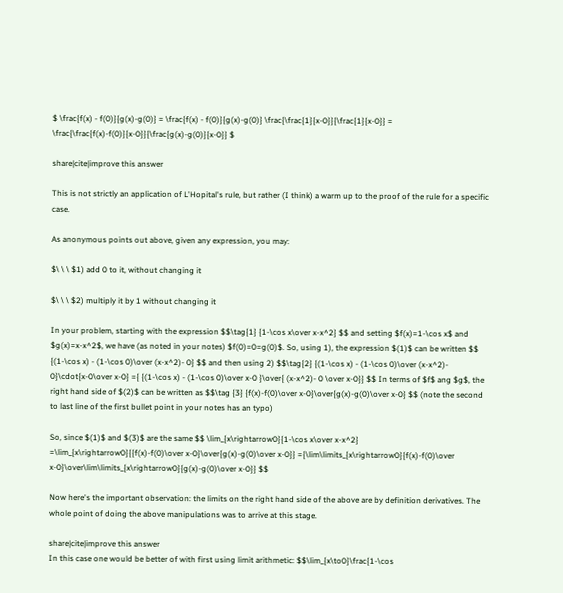$ \frac{f(x) - f(0)}{g(x)-g(0)} = \frac{f(x) - f(0)}{g(x)-g(0)} \frac{\frac{1}{x-0}}{\frac{1}{x-0}} = \frac{\frac{f(x)-f(0)}{x-0}}{\frac{g(x)-g(0)}{x-0}} $

share|cite|improve this answer

This is not strictly an application of L'Hopital's rule, but rather (I think) a warm up to the proof of the rule for a specific case.

As anonymous points out above, given any expression, you may:

$\ \ \ $1) add 0 to it, without changing it

$\ \ \ $2) multiply it by 1 without changing it

In your problem, starting with the expression $$\tag{1} {1-\cos x\over x-x^2} $$ and setting $f(x)=1-\cos x$ and $g(x)=x-x^2$, we have (as noted in your notes) $f(0)=0=g(0)$. So, using 1), the expression $(1)$ can be written $$ {(1-\cos x) - (1-\cos 0)\over (x-x^2)- 0} $$ and then using 2) $$\tag{2} {(1-\cos x) - (1-\cos 0)\over (x-x^2)- 0}\cdot{x-0\over x-0} ={ {(1-\cos x) - (1-\cos 0)\over x-0 }\over{ (x-x^2)- 0 \over x-0}} $$ In terms of $f$ ang $g$, the right hand side of $(2)$ can be written as $$\tag {3} {f(x)-f(0)\over x-0}\over{g(x)-g(0)\over x-0} $$ (note the second to last line of the first bullet point in your notes has an typo)

So, since $(1)$ and $(3)$ are the same $$ \lim_{x\rightarrow0}{1-\cos x\over x-x^2} =\lim_{x\rightarrow0}{{f(x)-f(0)\over x-0}\over{g(x)-g(0)\over x-0}} ={\lim\limits_{x\rightarrow0}{f(x)-f(0)\over x-0}\over\lim\limits_{x\rightarrow0}{g(x)-g(0)\over x-0}} $$

Now here's the important observation: the limits on the right hand side of the above are by definition derivatives. The whole point of doing the above manipulations was to arrive at this stage.

share|cite|improve this answer
In this case one would be better of with first using limit arithmetic: $$\lim_{x\to0}\frac{1-\cos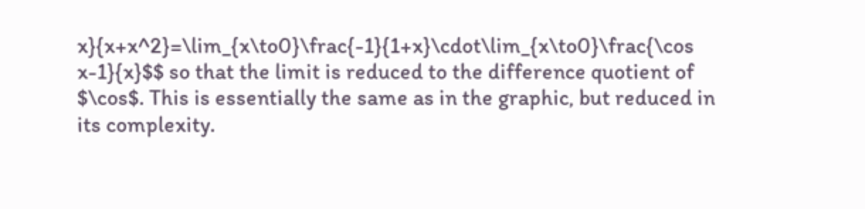x}{x+x^2}=\lim_{x\to0}\frac{-1}{1+x}\cdot\lim_{x\to0}\frac{\cos x-1}{x}$$ so that the limit is reduced to the difference quotient of $\cos$. This is essentially the same as in the graphic, but reduced in its complexity.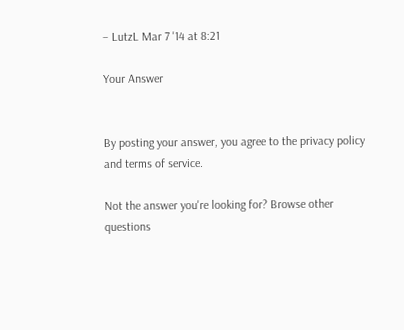– LutzL Mar 7 '14 at 8:21

Your Answer


By posting your answer, you agree to the privacy policy and terms of service.

Not the answer you're looking for? Browse other questions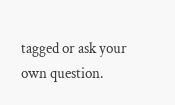tagged or ask your own question.